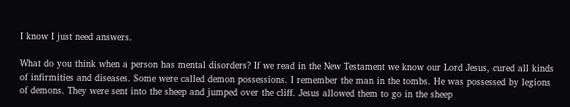I know I just need answers.

What do you think when a person has mental disorders? If we read in the New Testament we know our Lord Jesus, cured all kinds of infirmities and diseases. Some were called demon possessions. I remember the man in the tombs. He was possessed by legions of demons. They were sent into the sheep and jumped over the cliff. Jesus allowed them to go in the sheep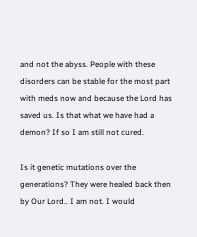and not the abyss. People with these disorders can be stable for the most part with meds now and because the Lord has saved us. Is that what we have had a demon? If so I am still not cured.

Is it genetic mutations over the generations? They were healed back then by Our Lord.. I am not. I would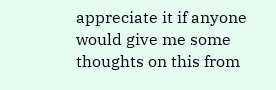appreciate it if anyone would give me some thoughts on this from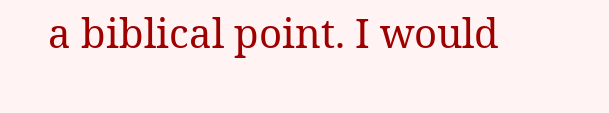a biblical point. I would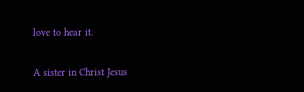love to hear it.

A sister in Christ Jesus